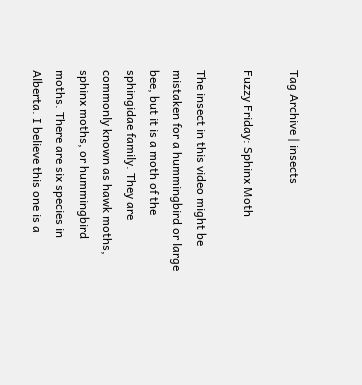Tag Archive | insects

Fuzzy Friday: Sphinx Moth

The insect in this video might be mistaken for a hummingbird or large bee, but it is a moth of the sphingidae family. They are commonly known as hawk moths, sphinx moths, or hummingbird moths. There are six species in Alberta. I believe this one is a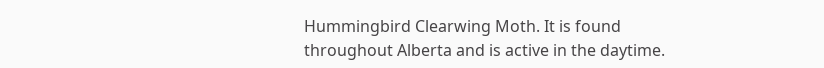Hummingbird Clearwing Moth. It is found throughout Alberta and is active in the daytime.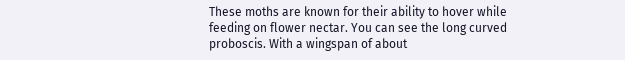These moths are known for their ability to hover while feeding on flower nectar. You can see the long curved proboscis. With a wingspan of about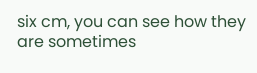six cm, you can see how they are sometimes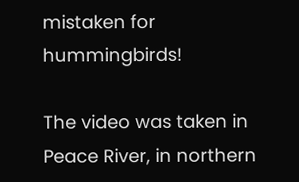mistaken for hummingbirds!

The video was taken in Peace River, in northern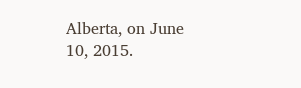Alberta, on June 10, 2015.